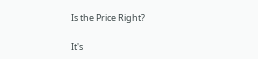Is the Price Right?

It's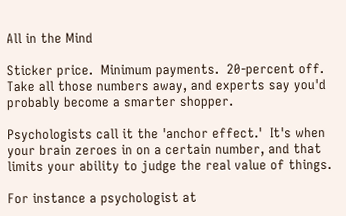All in the Mind

Sticker price.  Minimum payments.  20-percent off.  Take all those numbers away, and experts say you'd probably become a smarter shopper.

Psychologists call it the 'anchor effect.'  It's when your brain zeroes in on a certain number, and that limits your ability to judge the real value of things.

For instance a psychologist at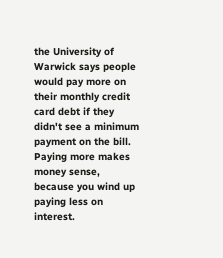the University of Warwick says people would pay more on their monthly credit card debt if they didn't see a minimum payment on the bill.  Paying more makes money sense, because you wind up paying less on interest.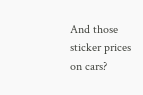And those sticker prices on cars?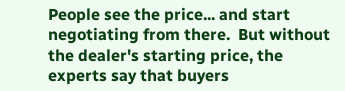People see the price... and start negotiating from there.  But without the dealer's starting price, the experts say that buyers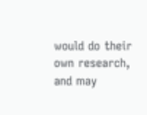would do their own research, and may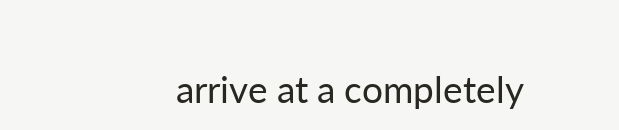arrive at a completely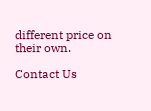different price on their own.

Contact Us